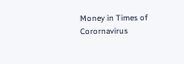Money in Times of Corornavirus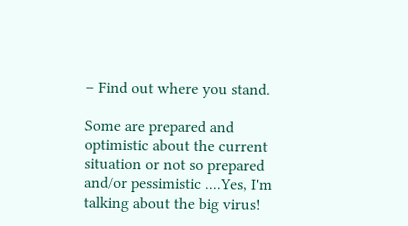– Find out where you stand.

Some are prepared and optimistic about the current situation or not so prepared and/or pessimistic ....Yes, I'm talking about the big virus!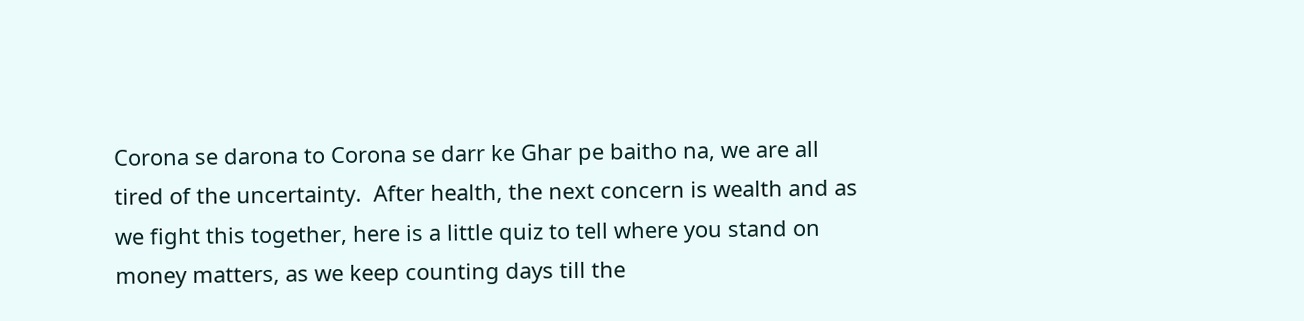Corona se darona to Corona se darr ke Ghar pe baitho na, we are all tired of the uncertainty.  After health, the next concern is wealth and as we fight this together, here is a little quiz to tell where you stand on money matters, as we keep counting days till the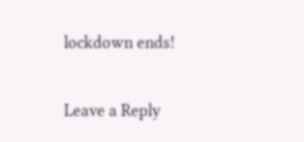lockdown ends!

Leave a Reply